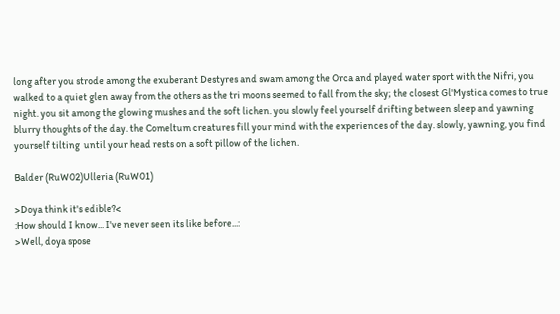long after you strode among the exuberant Destyres and swam among the Orca and played water sport with the Nifri, you walked to a quiet glen away from the others as the tri moons seemed to fall from the sky; the closest Gl'Mystica comes to true night. you sit among the glowing mushes and the soft lichen. you slowly feel yourself drifting between sleep and yawning blurry thoughts of the day. the Comeltum creatures fill your mind with the experiences of the day. slowly, yawning, you find yourself tilting  until your head rests on a soft pillow of the lichen.

Balder (RuW02)Ulleria (RuW01)

>Doya think it's edible?<
:How should I know... I've never seen its like before...:
>Well, doya spose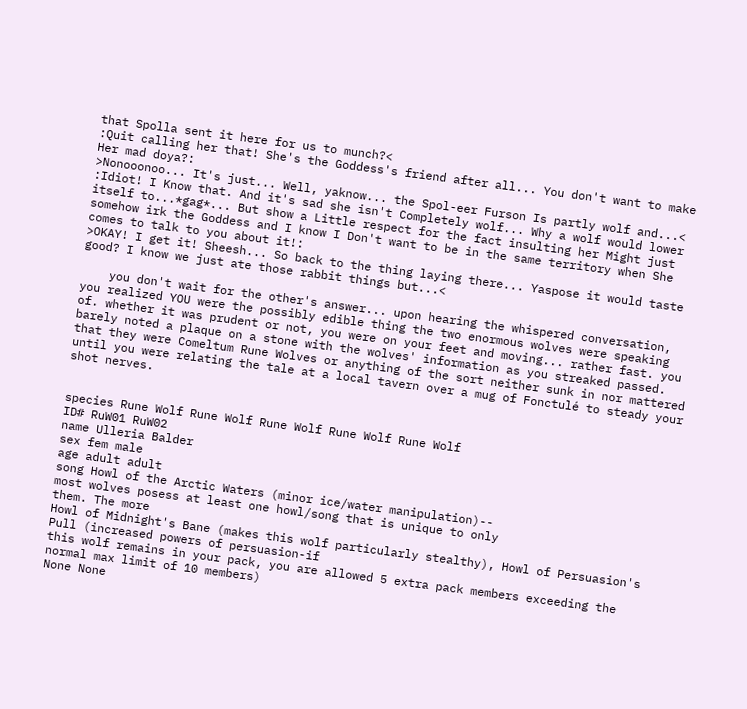that Spolla sent it here for us to munch?<
:Quit calling her that! She's the Goddess's friend after all... You don't want to make Her mad doya?:
>Nonooonoo... It's just... Well, yaknow... the Spol-eer Furson Is partly wolf and...<
:Idiot! I Know that. And it's sad she isn't Completely wolf... Why a wolf would lower itself to...*gag*... But show a Little respect for the fact insulting her Might just somehow irk the Goddess and I know I Don't want to be in the same territory when She comes to talk to you about it!:
>OKAY! I get it! Sheesh... So back to the thing laying there... Yaspose it would taste good? I know we just ate those rabbit things but...<

    you don't wait for the other's answer... upon hearing the whispered conversation, you realized YOU were the possibly edible thing the two enormous wolves were speaking of. whether it was prudent or not, you were on your feet and moving... rather fast. you barely noted a plaque on a stone with the wolves' information as you streaked passed. that they were Comeltum Rune Wolves or anything of the sort neither sunk in nor mattered until you were relating the tale at a local tavern over a mug of Fonctulé to steady your shot nerves.


species Rune Wolf Rune Wolf Rune Wolf Rune Wolf Rune Wolf
ID# RuW01 RuW02
name Ulleria Balder
sex fem male
age adult adult
song Howl of the Arctic Waters (minor ice/water manipulation)--
most wolves posess at least one howl/song that is unique to only
them. The more
Howl of Midnight's Bane (makes this wolf particularly stealthy), Howl of Persuasion's Pull (increased powers of persuasion-if
this wolf remains in your pack, you are allowed 5 extra pack members exceeding the normal max limit of 10 members)
None None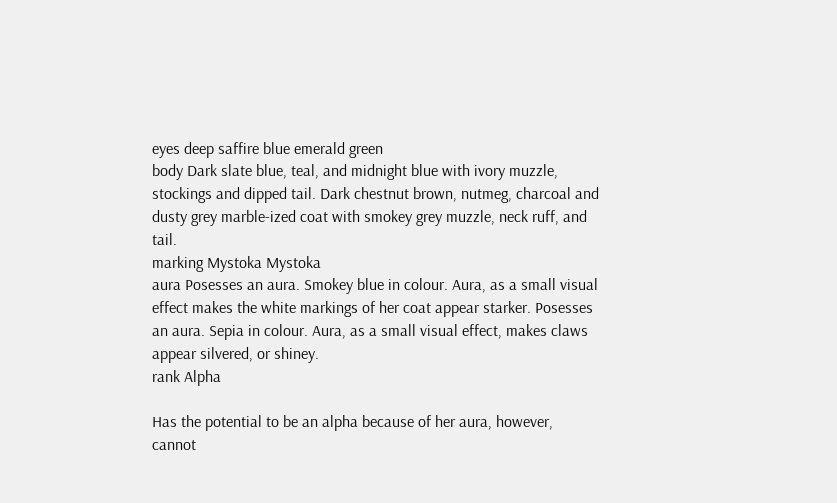eyes deep saffire blue emerald green
body Dark slate blue, teal, and midnight blue with ivory muzzle, stockings and dipped tail. Dark chestnut brown, nutmeg, charcoal and dusty grey marble-ized coat with smokey grey muzzle, neck ruff, and tail.
marking Mystoka Mystoka
aura Posesses an aura. Smokey blue in colour. Aura, as a small visual effect makes the white markings of her coat appear starker. Posesses an aura. Sepia in colour. Aura, as a small visual effect, makes claws appear silvered, or shiney.
rank Alpha

Has the potential to be an alpha because of her aura, however,
cannot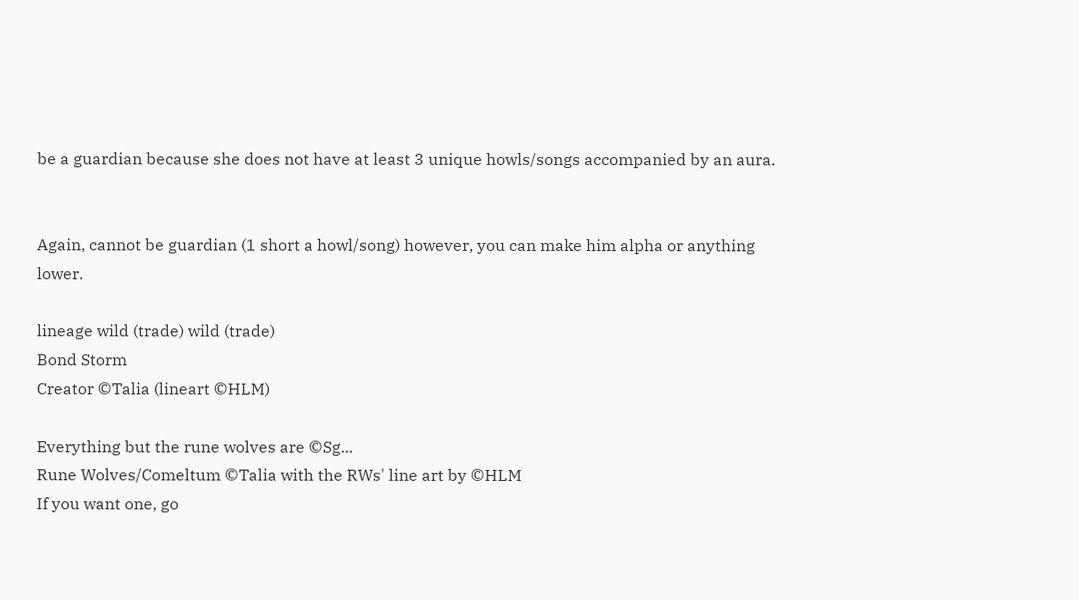be a guardian because she does not have at least 3 unique howls/songs accompanied by an aura.


Again, cannot be guardian (1 short a howl/song) however, you can make him alpha or anything lower.

lineage wild (trade) wild (trade)
Bond Storm
Creator ©Talia (lineart ©HLM)

Everything but the rune wolves are ©Sg...
Rune Wolves/Comeltum ©Talia with the RWs' line art by ©HLM
If you want one, go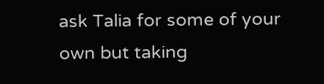ask Talia for some of your own but taking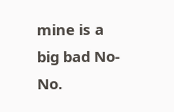mine is a big bad No-No.